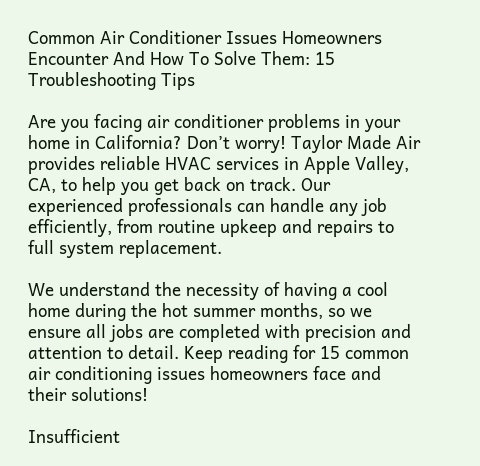Common Air Conditioner Issues Homeowners Encounter And How To Solve Them: 15 Troubleshooting Tips

Are you facing air conditioner problems in your home in California? Don’t worry! Taylor Made Air provides reliable HVAC services in Apple Valley, CA, to help you get back on track. Our experienced professionals can handle any job efficiently, from routine upkeep and repairs to full system replacement.

We understand the necessity of having a cool home during the hot summer months, so we ensure all jobs are completed with precision and attention to detail. Keep reading for 15 common air conditioning issues homeowners face and their solutions!

Insufficient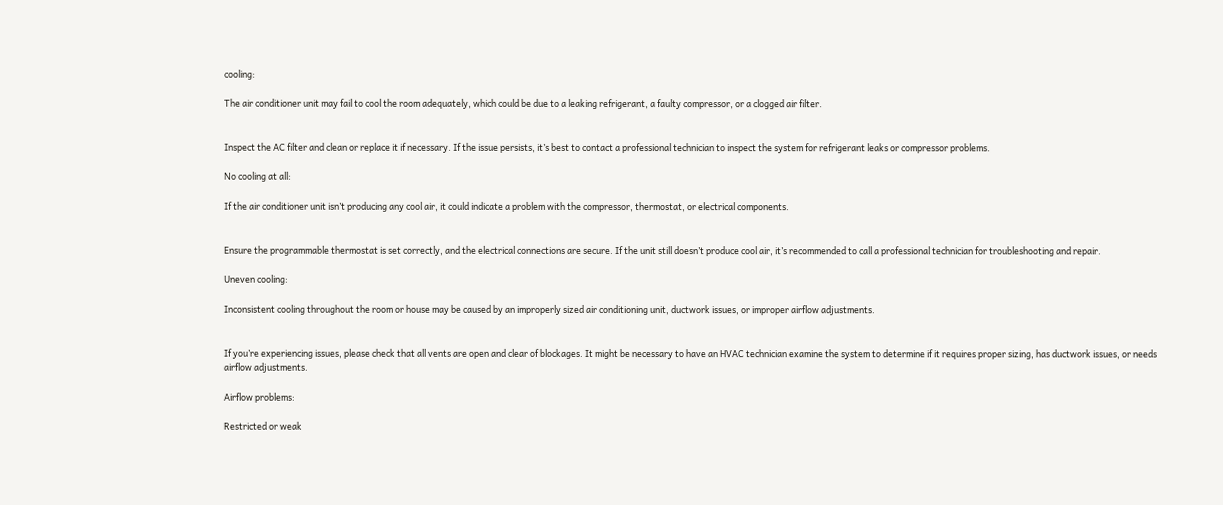cooling:

The air conditioner unit may fail to cool the room adequately, which could be due to a leaking refrigerant, a faulty compressor, or a clogged air filter.


Inspect the AC filter and clean or replace it if necessary. If the issue persists, it’s best to contact a professional technician to inspect the system for refrigerant leaks or compressor problems.

No cooling at all:

If the air conditioner unit isn’t producing any cool air, it could indicate a problem with the compressor, thermostat, or electrical components.


Ensure the programmable thermostat is set correctly, and the electrical connections are secure. If the unit still doesn’t produce cool air, it’s recommended to call a professional technician for troubleshooting and repair.

Uneven cooling:

Inconsistent cooling throughout the room or house may be caused by an improperly sized air conditioning unit, ductwork issues, or improper airflow adjustments.


If you’re experiencing issues, please check that all vents are open and clear of blockages. It might be necessary to have an HVAC technician examine the system to determine if it requires proper sizing, has ductwork issues, or needs airflow adjustments.

Airflow problems:

Restricted or weak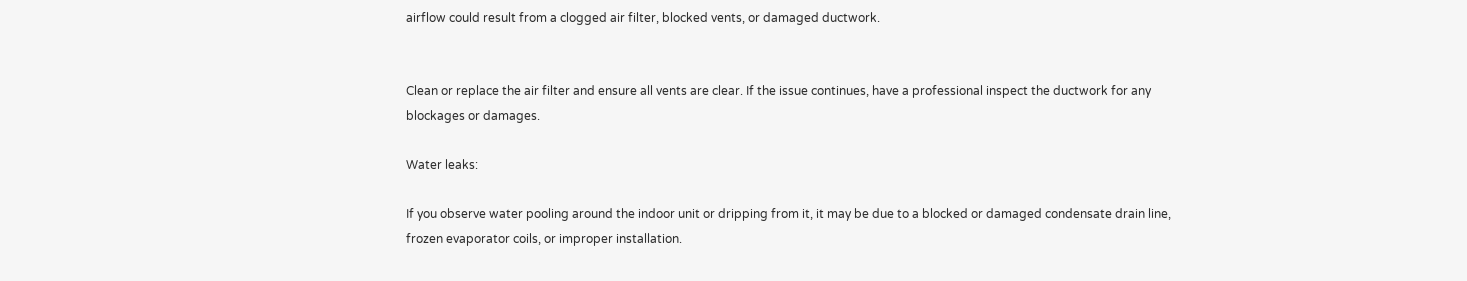airflow could result from a clogged air filter, blocked vents, or damaged ductwork.


Clean or replace the air filter and ensure all vents are clear. If the issue continues, have a professional inspect the ductwork for any blockages or damages.

Water leaks:

If you observe water pooling around the indoor unit or dripping from it, it may be due to a blocked or damaged condensate drain line, frozen evaporator coils, or improper installation.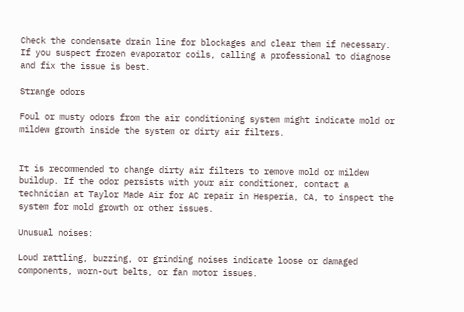Check the condensate drain line for blockages and clear them if necessary. If you suspect frozen evaporator coils, calling a professional to diagnose and fix the issue is best.

Strange odors

Foul or musty odors from the air conditioning system might indicate mold or mildew growth inside the system or dirty air filters.


It is recommended to change dirty air filters to remove mold or mildew buildup. If the odor persists with your air conditioner, contact a technician at Taylor Made Air for AC repair in Hesperia, CA, to inspect the system for mold growth or other issues.

Unusual noises:

Loud rattling, buzzing, or grinding noises indicate loose or damaged components, worn-out belts, or fan motor issues.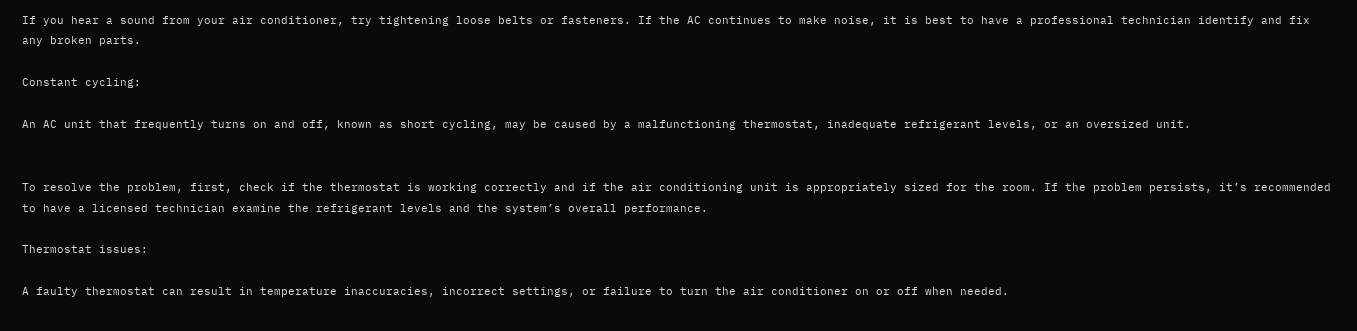If you hear a sound from your air conditioner, try tightening loose belts or fasteners. If the AC continues to make noise, it is best to have a professional technician identify and fix any broken parts.

Constant cycling:

An AC unit that frequently turns on and off, known as short cycling, may be caused by a malfunctioning thermostat, inadequate refrigerant levels, or an oversized unit.


To resolve the problem, first, check if the thermostat is working correctly and if the air conditioning unit is appropriately sized for the room. If the problem persists, it’s recommended to have a licensed technician examine the refrigerant levels and the system’s overall performance.

Thermostat issues:

A faulty thermostat can result in temperature inaccuracies, incorrect settings, or failure to turn the air conditioner on or off when needed.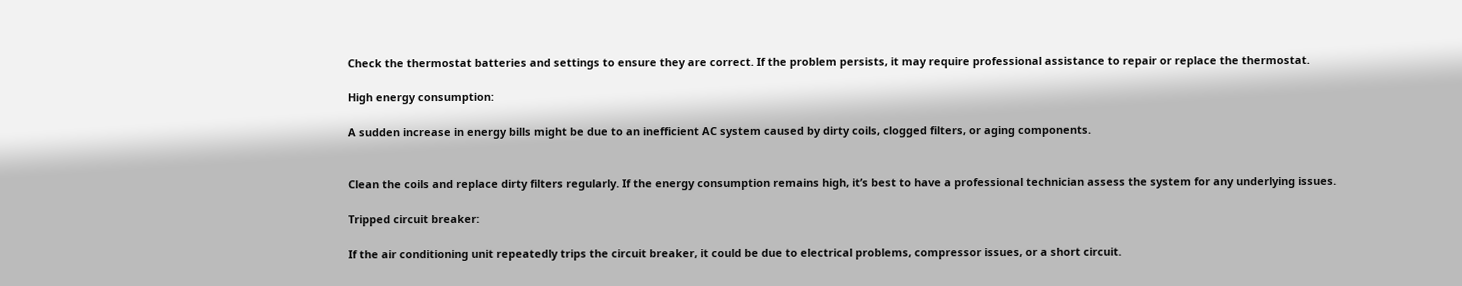Check the thermostat batteries and settings to ensure they are correct. If the problem persists, it may require professional assistance to repair or replace the thermostat.

High energy consumption:

A sudden increase in energy bills might be due to an inefficient AC system caused by dirty coils, clogged filters, or aging components.


Clean the coils and replace dirty filters regularly. If the energy consumption remains high, it’s best to have a professional technician assess the system for any underlying issues.

Tripped circuit breaker:

If the air conditioning unit repeatedly trips the circuit breaker, it could be due to electrical problems, compressor issues, or a short circuit.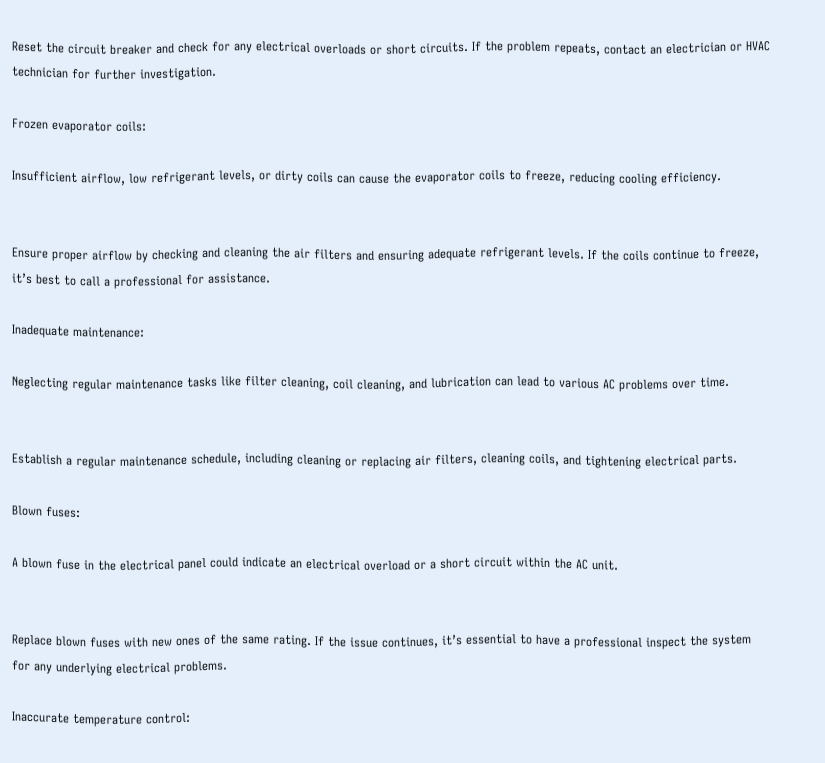Reset the circuit breaker and check for any electrical overloads or short circuits. If the problem repeats, contact an electrician or HVAC technician for further investigation.

Frozen evaporator coils:

Insufficient airflow, low refrigerant levels, or dirty coils can cause the evaporator coils to freeze, reducing cooling efficiency.


Ensure proper airflow by checking and cleaning the air filters and ensuring adequate refrigerant levels. If the coils continue to freeze, it’s best to call a professional for assistance.

Inadequate maintenance:

Neglecting regular maintenance tasks like filter cleaning, coil cleaning, and lubrication can lead to various AC problems over time.


Establish a regular maintenance schedule, including cleaning or replacing air filters, cleaning coils, and tightening electrical parts.

Blown fuses:

A blown fuse in the electrical panel could indicate an electrical overload or a short circuit within the AC unit.


Replace blown fuses with new ones of the same rating. If the issue continues, it’s essential to have a professional inspect the system for any underlying electrical problems.

Inaccurate temperature control: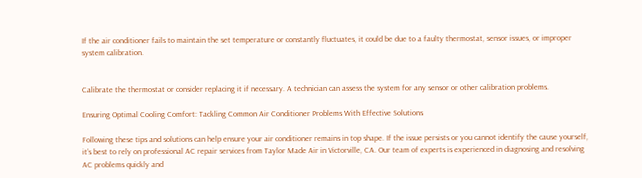If the air conditioner fails to maintain the set temperature or constantly fluctuates, it could be due to a faulty thermostat, sensor issues, or improper system calibration.


Calibrate the thermostat or consider replacing it if necessary. A technician can assess the system for any sensor or other calibration problems.

Ensuring Optimal Cooling Comfort: Tackling Common Air Conditioner Problems With Effective Solutions

Following these tips and solutions can help ensure your air conditioner remains in top shape. If the issue persists or you cannot identify the cause yourself, it’s best to rely on professional AC repair services from Taylor Made Air in Victorville, CA. Our team of experts is experienced in diagnosing and resolving AC problems quickly and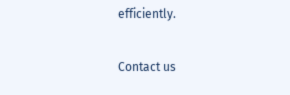efficiently.

Contact us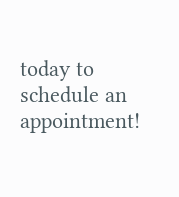today to schedule an appointment!